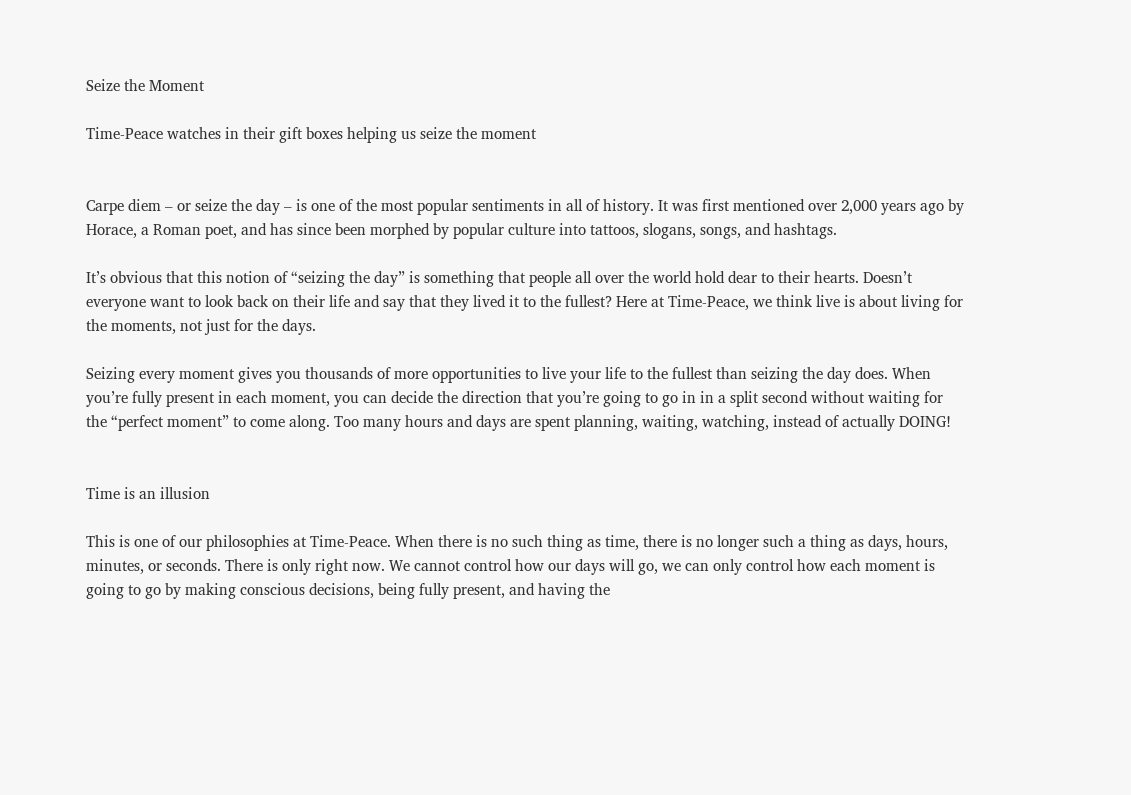Seize the Moment

Time-Peace watches in their gift boxes helping us seize the moment


Carpe diem – or seize the day – is one of the most popular sentiments in all of history. It was first mentioned over 2,000 years ago by Horace, a Roman poet, and has since been morphed by popular culture into tattoos, slogans, songs, and hashtags.

It’s obvious that this notion of “seizing the day” is something that people all over the world hold dear to their hearts. Doesn’t everyone want to look back on their life and say that they lived it to the fullest? Here at Time-Peace, we think live is about living for the moments, not just for the days.

Seizing every moment gives you thousands of more opportunities to live your life to the fullest than seizing the day does. When you’re fully present in each moment, you can decide the direction that you’re going to go in in a split second without waiting for the “perfect moment” to come along. Too many hours and days are spent planning, waiting, watching, instead of actually DOING!


Time is an illusion

This is one of our philosophies at Time-Peace. When there is no such thing as time, there is no longer such a thing as days, hours, minutes, or seconds. There is only right now. We cannot control how our days will go, we can only control how each moment is going to go by making conscious decisions, being fully present, and having the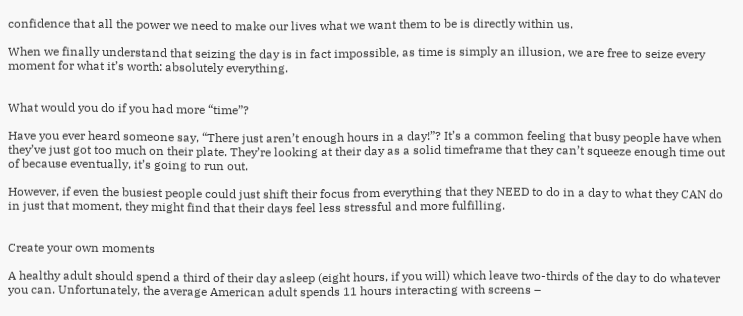confidence that all the power we need to make our lives what we want them to be is directly within us.

When we finally understand that seizing the day is in fact impossible, as time is simply an illusion, we are free to seize every moment for what it’s worth: absolutely everything.


What would you do if you had more “time”?

Have you ever heard someone say, “There just aren’t enough hours in a day!”? It’s a common feeling that busy people have when they’ve just got too much on their plate. They’re looking at their day as a solid timeframe that they can’t squeeze enough time out of because eventually, it’s going to run out.

However, if even the busiest people could just shift their focus from everything that they NEED to do in a day to what they CAN do in just that moment, they might find that their days feel less stressful and more fulfilling.


Create your own moments

A healthy adult should spend a third of their day asleep (eight hours, if you will) which leave two-thirds of the day to do whatever you can. Unfortunately, the average American adult spends 11 hours interacting with screens –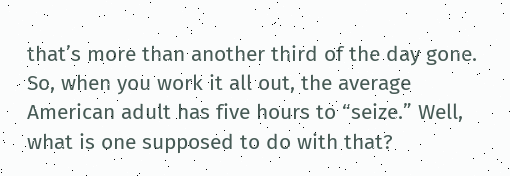that’s more than another third of the day gone. So, when you work it all out, the average American adult has five hours to “seize.” Well, what is one supposed to do with that?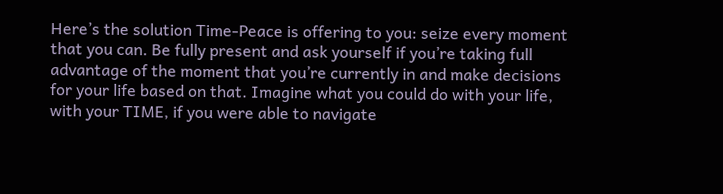Here’s the solution Time-Peace is offering to you: seize every moment that you can. Be fully present and ask yourself if you’re taking full advantage of the moment that you’re currently in and make decisions for your life based on that. Imagine what you could do with your life, with your TIME, if you were able to navigate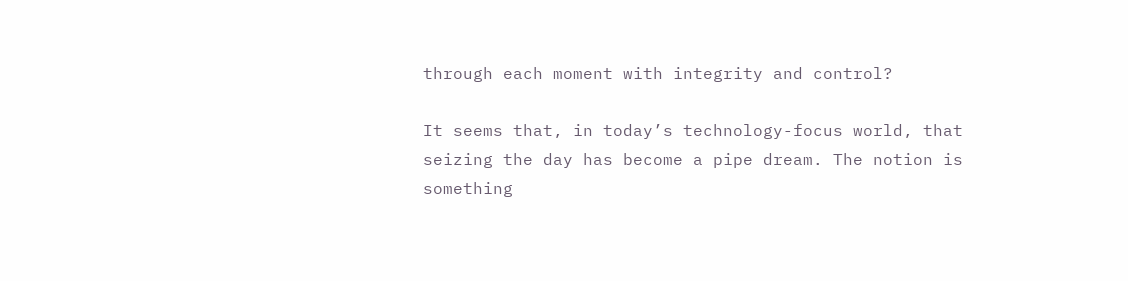through each moment with integrity and control?

It seems that, in today’s technology-focus world, that seizing the day has become a pipe dream. The notion is something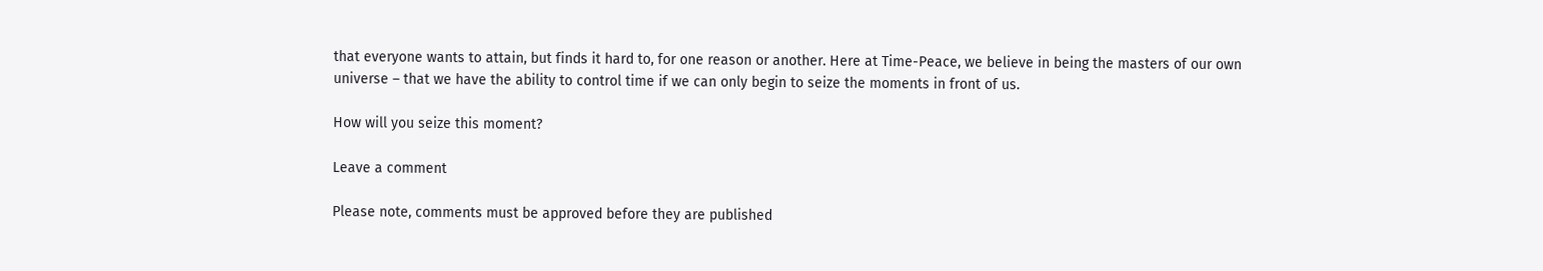that everyone wants to attain, but finds it hard to, for one reason or another. Here at Time-Peace, we believe in being the masters of our own universe – that we have the ability to control time if we can only begin to seize the moments in front of us.

How will you seize this moment?

Leave a comment

Please note, comments must be approved before they are published